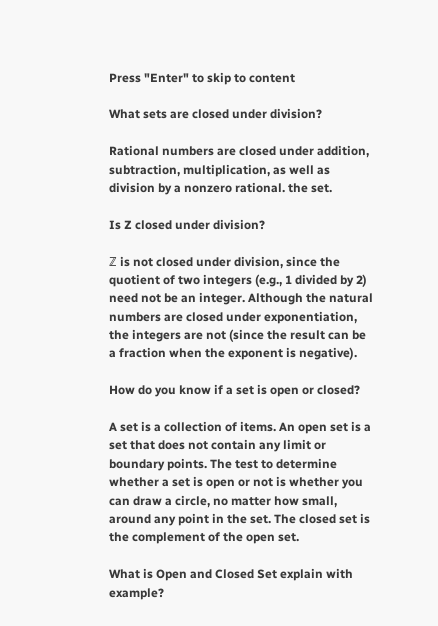Press "Enter" to skip to content

What sets are closed under division?

Rational numbers are closed under addition, subtraction, multiplication, as well as division by a nonzero rational. the set.

Is Z closed under division?

ℤ is not closed under division, since the quotient of two integers (e.g., 1 divided by 2) need not be an integer. Although the natural numbers are closed under exponentiation, the integers are not (since the result can be a fraction when the exponent is negative).

How do you know if a set is open or closed?

A set is a collection of items. An open set is a set that does not contain any limit or boundary points. The test to determine whether a set is open or not is whether you can draw a circle, no matter how small, around any point in the set. The closed set is the complement of the open set.

What is Open and Closed Set explain with example?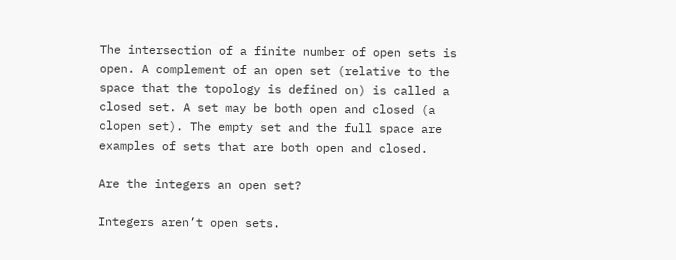The intersection of a finite number of open sets is open. A complement of an open set (relative to the space that the topology is defined on) is called a closed set. A set may be both open and closed (a clopen set). The empty set and the full space are examples of sets that are both open and closed.

Are the integers an open set?

Integers aren’t open sets.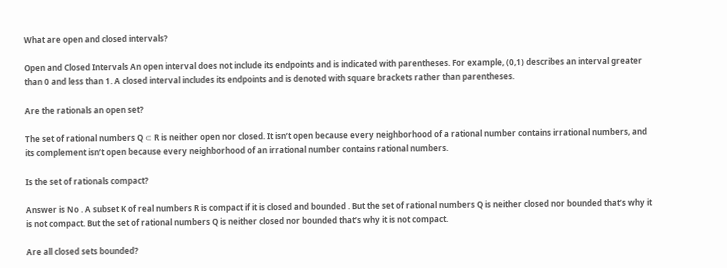What are open and closed intervals?

Open and Closed Intervals An open interval does not include its endpoints and is indicated with parentheses. For example, (0,1) describes an interval greater than 0 and less than 1. A closed interval includes its endpoints and is denoted with square brackets rather than parentheses.

Are the rationals an open set?

The set of rational numbers Q ⊂ R is neither open nor closed. It isn’t open because every neighborhood of a rational number contains irrational numbers, and its complement isn’t open because every neighborhood of an irrational number contains rational numbers.

Is the set of rationals compact?

Answer is No . A subset K of real numbers R is compact if it is closed and bounded . But the set of rational numbers Q is neither closed nor bounded that’s why it is not compact. But the set of rational numbers Q is neither closed nor bounded that’s why it is not compact.

Are all closed sets bounded?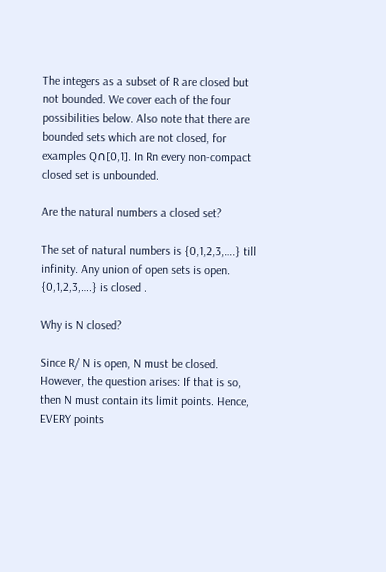The integers as a subset of R are closed but not bounded. We cover each of the four possibilities below. Also note that there are bounded sets which are not closed, for examples Q∩[0,1]. In Rn every non-compact closed set is unbounded.

Are the natural numbers a closed set?

The set of natural numbers is {0,1,2,3,….} till infinity. Any union of open sets is open. {0,1,2,3,….} is closed .

Why is N closed?

Since R/ N is open, N must be closed. However, the question arises: If that is so, then N must contain its limit points. Hence, EVERY points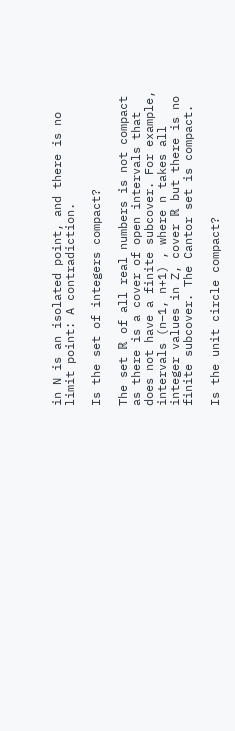in N is an isolated point, and there is no limit point: A contradiction.

Is the set of integers compact?

The set ℝ of all real numbers is not compact as there is a cover of open intervals that does not have a finite subcover. For example, intervals (n−1, n+1) , where n takes all integer values in Z, cover ℝ but there is no finite subcover. The Cantor set is compact.

Is the unit circle compact?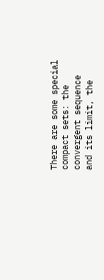There are some special compact sets: the convergent sequence and its limit, the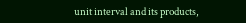unit interval and its products,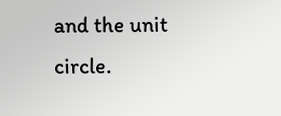and the unit circle.